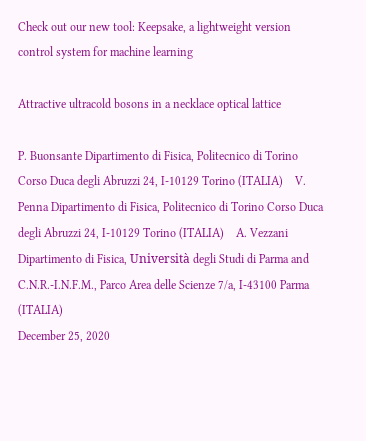Check out our new tool: Keepsake, a lightweight version control system for machine learning

Attractive ultracold bosons in a necklace optical lattice

P. Buonsante Dipartimento di Fisica, Politecnico di Torino Corso Duca degli Abruzzi 24, I-10129 Torino (ITALIA)    V. Penna Dipartimento di Fisica, Politecnico di Torino Corso Duca degli Abruzzi 24, I-10129 Torino (ITALIA)    A. Vezzani Dipartimento di Fisica, Università degli Studi di Parma and C.N.R.-I.N.F.M., Parco Area delle Scienze 7/a, I-43100 Parma (ITALIA)
December 25, 2020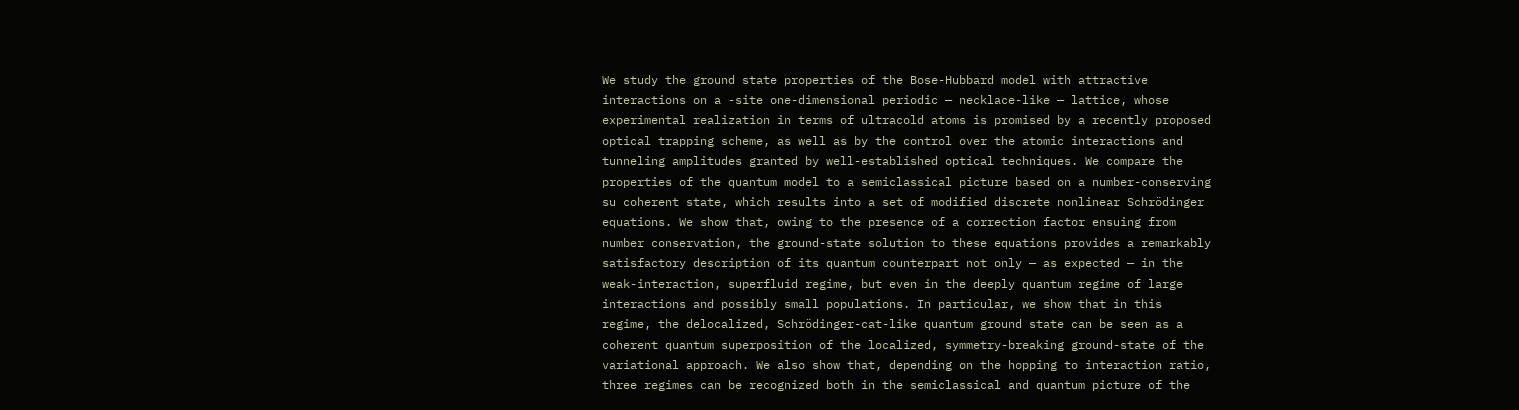We study the ground state properties of the Bose-Hubbard model with attractive interactions on a -site one-dimensional periodic — necklace-like — lattice, whose experimental realization in terms of ultracold atoms is promised by a recently proposed optical trapping scheme, as well as by the control over the atomic interactions and tunneling amplitudes granted by well-established optical techniques. We compare the properties of the quantum model to a semiclassical picture based on a number-conserving su coherent state, which results into a set of modified discrete nonlinear Schrödinger equations. We show that, owing to the presence of a correction factor ensuing from number conservation, the ground-state solution to these equations provides a remarkably satisfactory description of its quantum counterpart not only — as expected — in the weak-interaction, superfluid regime, but even in the deeply quantum regime of large interactions and possibly small populations. In particular, we show that in this regime, the delocalized, Schrödinger-cat-like quantum ground state can be seen as a coherent quantum superposition of the localized, symmetry-breaking ground-state of the variational approach. We also show that, depending on the hopping to interaction ratio, three regimes can be recognized both in the semiclassical and quantum picture of the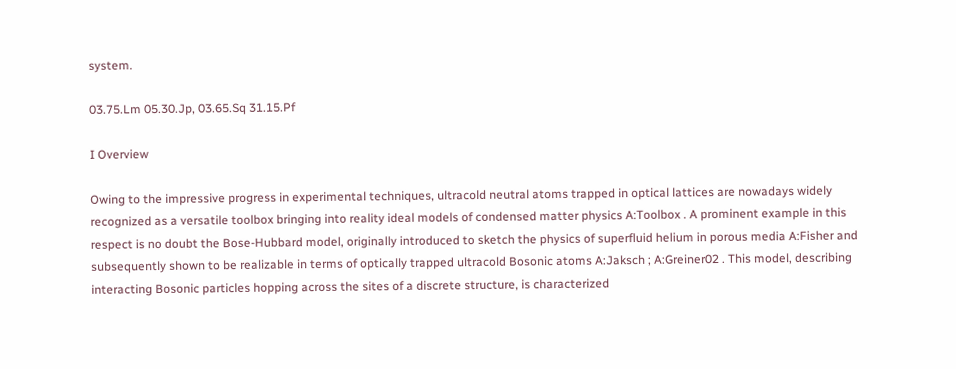system.

03.75.Lm 05.30.Jp, 03.65.Sq 31.15.Pf

I Overview

Owing to the impressive progress in experimental techniques, ultracold neutral atoms trapped in optical lattices are nowadays widely recognized as a versatile toolbox bringing into reality ideal models of condensed matter physics A:Toolbox . A prominent example in this respect is no doubt the Bose-Hubbard model, originally introduced to sketch the physics of superfluid helium in porous media A:Fisher and subsequently shown to be realizable in terms of optically trapped ultracold Bosonic atoms A:Jaksch ; A:Greiner02 . This model, describing interacting Bosonic particles hopping across the sites of a discrete structure, is characterized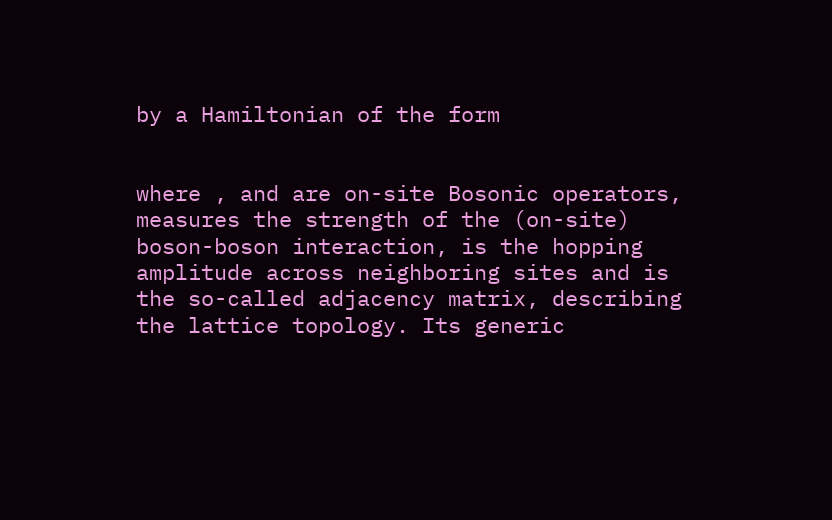by a Hamiltonian of the form


where , and are on-site Bosonic operators, measures the strength of the (on-site) boson-boson interaction, is the hopping amplitude across neighboring sites and is the so-called adjacency matrix, describing the lattice topology. Its generic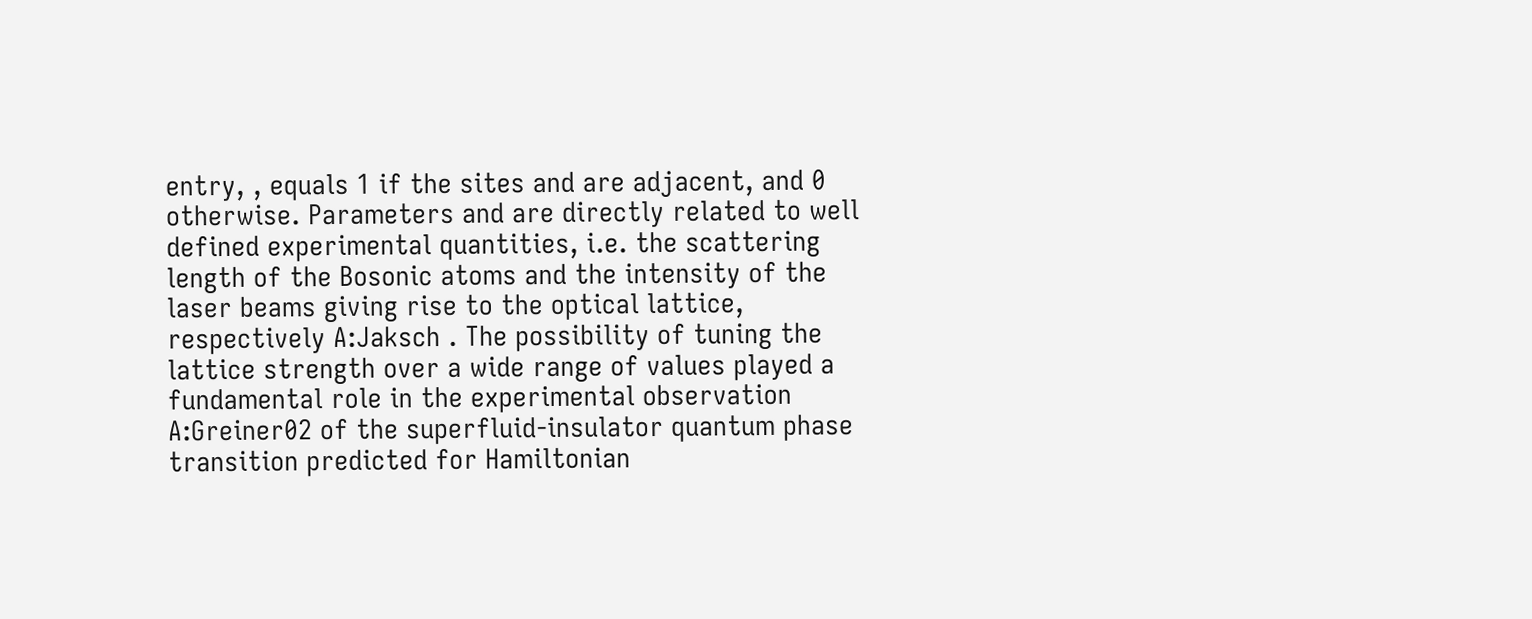entry, , equals 1 if the sites and are adjacent, and 0 otherwise. Parameters and are directly related to well defined experimental quantities, i.e. the scattering length of the Bosonic atoms and the intensity of the laser beams giving rise to the optical lattice, respectively A:Jaksch . The possibility of tuning the lattice strength over a wide range of values played a fundamental role in the experimental observation A:Greiner02 of the superfluid-insulator quantum phase transition predicted for Hamiltonian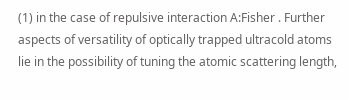(1) in the case of repulsive interaction A:Fisher . Further aspects of versatility of optically trapped ultracold atoms lie in the possibility of tuning the atomic scattering length,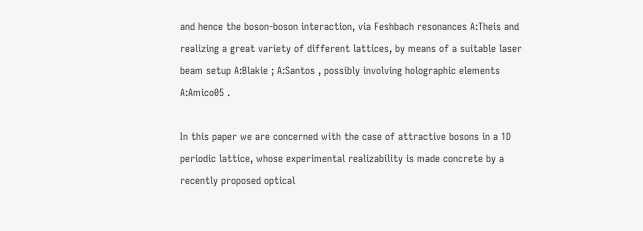and hence the boson-boson interaction, via Feshbach resonances A:Theis and realizing a great variety of different lattices, by means of a suitable laser beam setup A:Blakie ; A:Santos , possibly involving holographic elements A:Amico05 .

In this paper we are concerned with the case of attractive bosons in a 1D periodic lattice, whose experimental realizability is made concrete by a recently proposed optical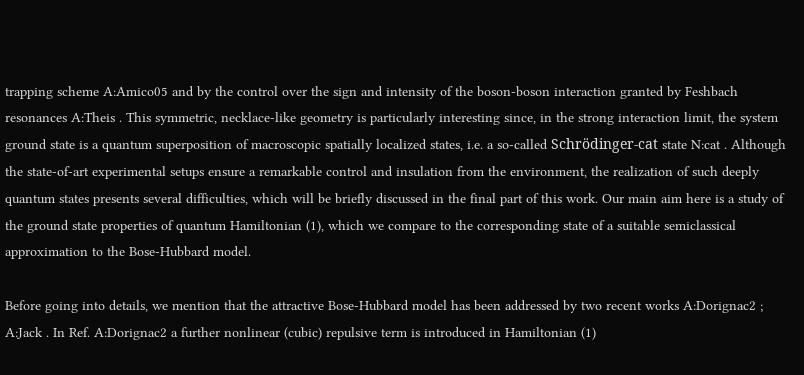trapping scheme A:Amico05 and by the control over the sign and intensity of the boson-boson interaction granted by Feshbach resonances A:Theis . This symmetric, necklace-like geometry is particularly interesting since, in the strong interaction limit, the system ground state is a quantum superposition of macroscopic spatially localized states, i.e. a so-called Schrödinger-cat state N:cat . Although the state-of-art experimental setups ensure a remarkable control and insulation from the environment, the realization of such deeply quantum states presents several difficulties, which will be briefly discussed in the final part of this work. Our main aim here is a study of the ground state properties of quantum Hamiltonian (1), which we compare to the corresponding state of a suitable semiclassical approximation to the Bose-Hubbard model.

Before going into details, we mention that the attractive Bose-Hubbard model has been addressed by two recent works A:Dorignac2 ; A:Jack . In Ref. A:Dorignac2 a further nonlinear (cubic) repulsive term is introduced in Hamiltonian (1)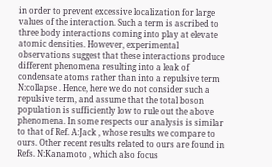in order to prevent excessive localization for large values of the interaction. Such a term is ascribed to three body interactions coming into play at elevate atomic densities. However, experimental observations suggest that these interactions produce different phenomena resulting into a leak of condensate atoms rather than into a repulsive term N:collapse . Hence, here we do not consider such a repulsive term, and assume that the total boson population is sufficiently low to rule out the above phenomena. In some respects our analysis is similar to that of Ref. A:Jack , whose results we compare to ours. Other recent results related to ours are found in Refs. N:Kanamoto , which also focus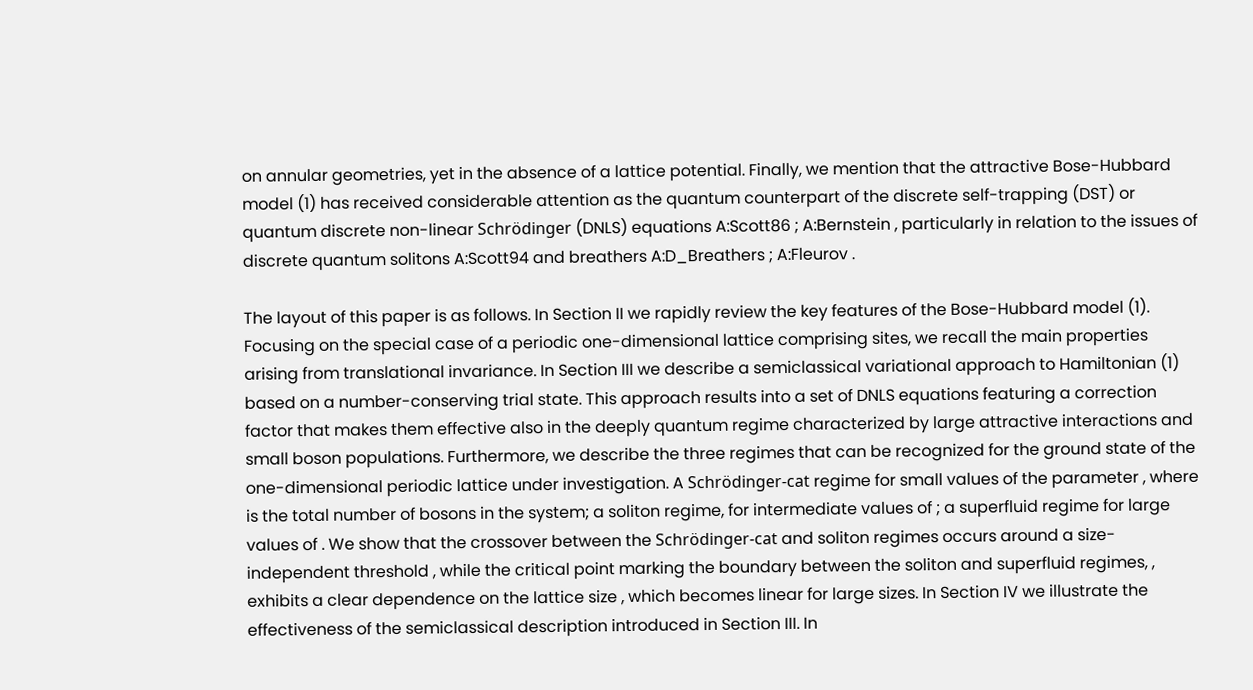on annular geometries, yet in the absence of a lattice potential. Finally, we mention that the attractive Bose-Hubbard model (1) has received considerable attention as the quantum counterpart of the discrete self-trapping (DST) or quantum discrete non-linear Schrödinger (DNLS) equations A:Scott86 ; A:Bernstein , particularly in relation to the issues of discrete quantum solitons A:Scott94 and breathers A:D_Breathers ; A:Fleurov .

The layout of this paper is as follows. In Section II we rapidly review the key features of the Bose-Hubbard model (1). Focusing on the special case of a periodic one-dimensional lattice comprising sites, we recall the main properties arising from translational invariance. In Section III we describe a semiclassical variational approach to Hamiltonian (1) based on a number-conserving trial state. This approach results into a set of DNLS equations featuring a correction factor that makes them effective also in the deeply quantum regime characterized by large attractive interactions and small boson populations. Furthermore, we describe the three regimes that can be recognized for the ground state of the one-dimensional periodic lattice under investigation. A Schrödinger-cat regime for small values of the parameter , where is the total number of bosons in the system; a soliton regime, for intermediate values of ; a superfluid regime for large values of . We show that the crossover between the Schrödinger-cat and soliton regimes occurs around a size-independent threshold , while the critical point marking the boundary between the soliton and superfluid regimes, , exhibits a clear dependence on the lattice size , which becomes linear for large sizes. In Section IV we illustrate the effectiveness of the semiclassical description introduced in Section III. In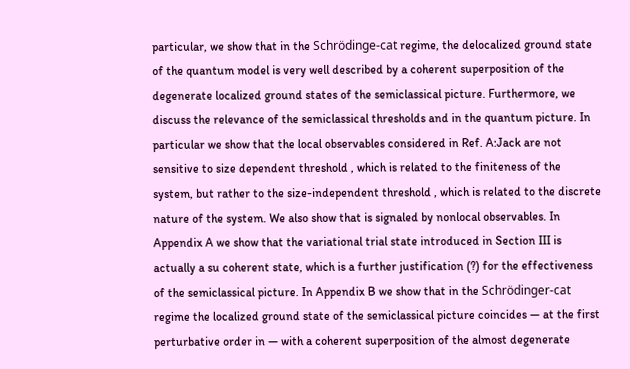particular, we show that in the Schrödinge-cat regime, the delocalized ground state of the quantum model is very well described by a coherent superposition of the degenerate localized ground states of the semiclassical picture. Furthermore, we discuss the relevance of the semiclassical thresholds and in the quantum picture. In particular we show that the local observables considered in Ref. A:Jack are not sensitive to size dependent threshold , which is related to the finiteness of the system, but rather to the size-independent threshold , which is related to the discrete nature of the system. We also show that is signaled by nonlocal observables. In Appendix A we show that the variational trial state introduced in Section III is actually a su coherent state, which is a further justification (?) for the effectiveness of the semiclassical picture. In Appendix B we show that in the Schrödinger-cat regime the localized ground state of the semiclassical picture coincides — at the first perturbative order in — with a coherent superposition of the almost degenerate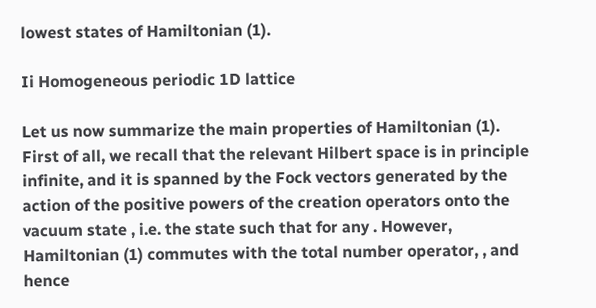lowest states of Hamiltonian (1).

Ii Homogeneous periodic 1D lattice

Let us now summarize the main properties of Hamiltonian (1). First of all, we recall that the relevant Hilbert space is in principle infinite, and it is spanned by the Fock vectors generated by the action of the positive powers of the creation operators onto the vacuum state , i.e. the state such that for any . However, Hamiltonian (1) commutes with the total number operator, , and hence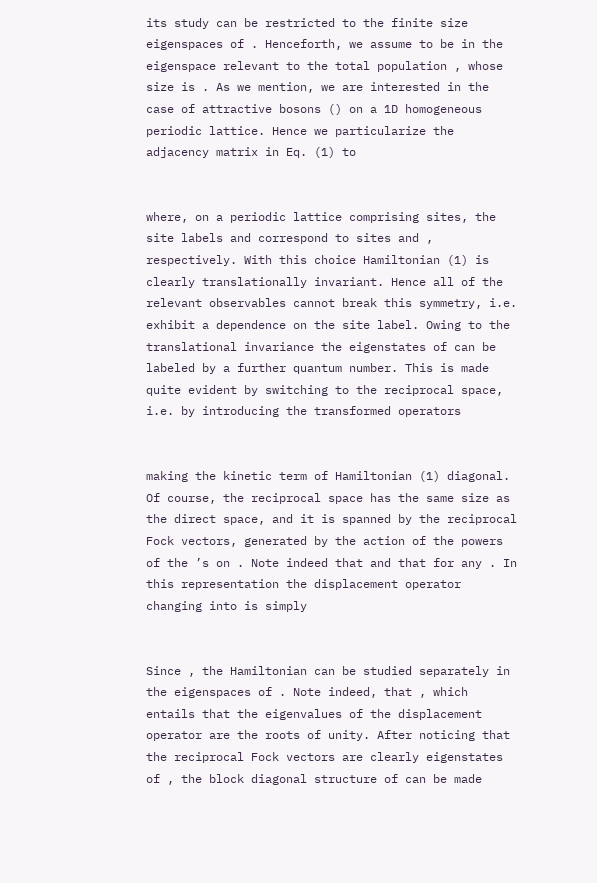its study can be restricted to the finite size eigenspaces of . Henceforth, we assume to be in the eigenspace relevant to the total population , whose size is . As we mention, we are interested in the case of attractive bosons () on a 1D homogeneous periodic lattice. Hence we particularize the adjacency matrix in Eq. (1) to


where, on a periodic lattice comprising sites, the site labels and correspond to sites and , respectively. With this choice Hamiltonian (1) is clearly translationally invariant. Hence all of the relevant observables cannot break this symmetry, i.e. exhibit a dependence on the site label. Owing to the translational invariance the eigenstates of can be labeled by a further quantum number. This is made quite evident by switching to the reciprocal space, i.e. by introducing the transformed operators


making the kinetic term of Hamiltonian (1) diagonal. Of course, the reciprocal space has the same size as the direct space, and it is spanned by the reciprocal Fock vectors, generated by the action of the powers of the ’s on . Note indeed that and that for any . In this representation the displacement operator changing into is simply


Since , the Hamiltonian can be studied separately in the eigenspaces of . Note indeed, that , which entails that the eigenvalues of the displacement operator are the roots of unity. After noticing that the reciprocal Fock vectors are clearly eigenstates of , the block diagonal structure of can be made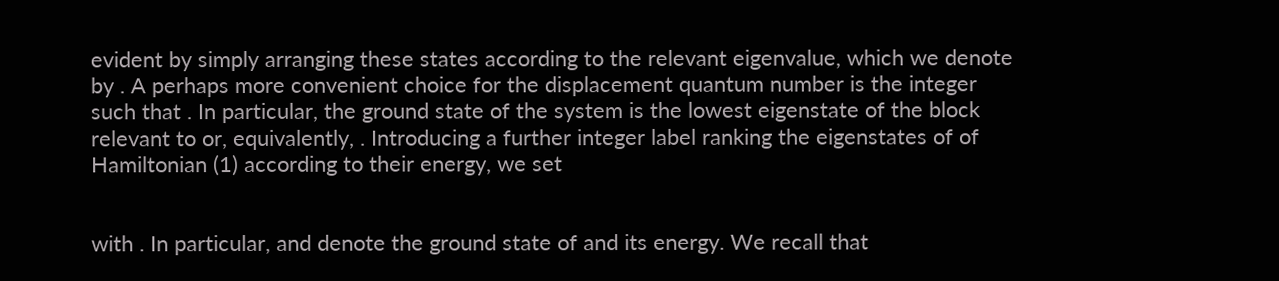evident by simply arranging these states according to the relevant eigenvalue, which we denote by . A perhaps more convenient choice for the displacement quantum number is the integer such that . In particular, the ground state of the system is the lowest eigenstate of the block relevant to or, equivalently, . Introducing a further integer label ranking the eigenstates of of Hamiltonian (1) according to their energy, we set


with . In particular, and denote the ground state of and its energy. We recall that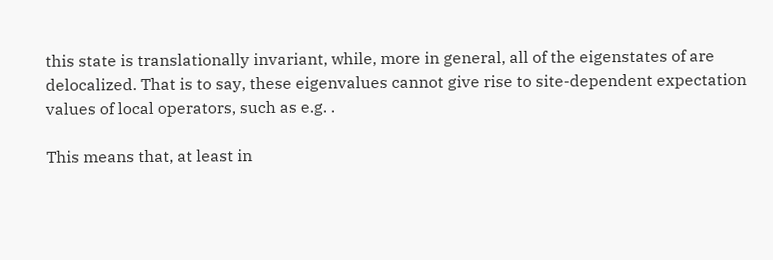this state is translationally invariant, while, more in general, all of the eigenstates of are delocalized. That is to say, these eigenvalues cannot give rise to site-dependent expectation values of local operators, such as e.g. .

This means that, at least in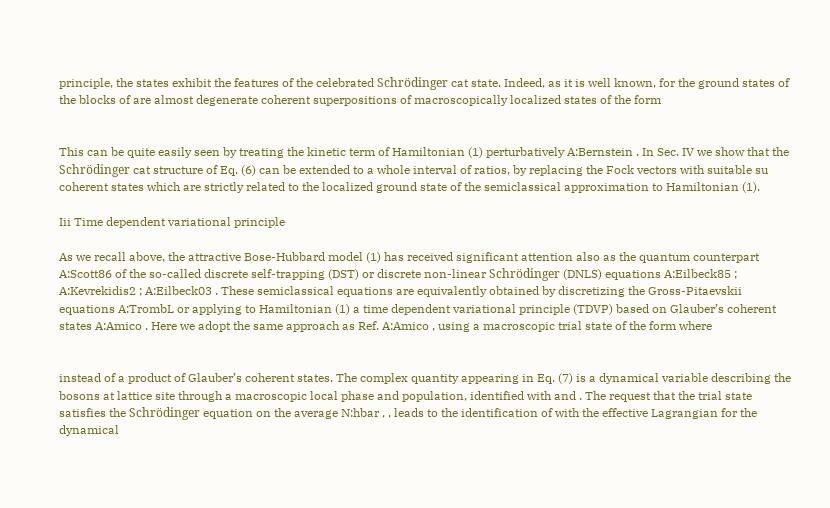principle, the states exhibit the features of the celebrated Schrödinger cat state. Indeed, as it is well known, for the ground states of the blocks of are almost degenerate coherent superpositions of macroscopically localized states of the form


This can be quite easily seen by treating the kinetic term of Hamiltonian (1) perturbatively A:Bernstein . In Sec. IV we show that the Schrödinger cat structure of Eq. (6) can be extended to a whole interval of ratios, by replacing the Fock vectors with suitable su coherent states which are strictly related to the localized ground state of the semiclassical approximation to Hamiltonian (1).

Iii Time dependent variational principle

As we recall above, the attractive Bose-Hubbard model (1) has received significant attention also as the quantum counterpart A:Scott86 of the so-called discrete self-trapping (DST) or discrete non-linear Schrödinger (DNLS) equations A:Eilbeck85 ; A:Kevrekidis2 ; A:Eilbeck03 . These semiclassical equations are equivalently obtained by discretizing the Gross-Pitaevskii equations A:TrombL or applying to Hamiltonian (1) a time dependent variational principle (TDVP) based on Glauber’s coherent states A:Amico . Here we adopt the same approach as Ref. A:Amico , using a macroscopic trial state of the form where


instead of a product of Glauber’s coherent states. The complex quantity appearing in Eq. (7) is a dynamical variable describing the bosons at lattice site through a macroscopic local phase and population, identified with and . The request that the trial state satisfies the Schrödinger equation on the average N:hbar , , leads to the identification of with the effective Lagrangian for the dynamical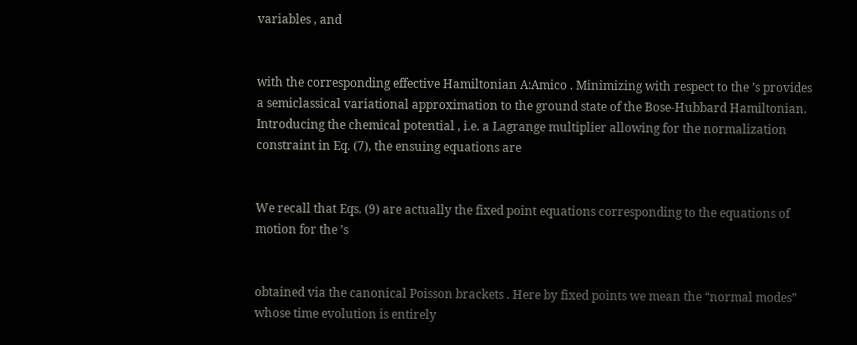variables , and


with the corresponding effective Hamiltonian A:Amico . Minimizing with respect to the ’s provides a semiclassical variational approximation to the ground state of the Bose-Hubbard Hamiltonian. Introducing the chemical potential , i.e. a Lagrange multiplier allowing for the normalization constraint in Eq. (7), the ensuing equations are


We recall that Eqs. (9) are actually the fixed point equations corresponding to the equations of motion for the ’s


obtained via the canonical Poisson brackets . Here by fixed points we mean the “normal modes” whose time evolution is entirely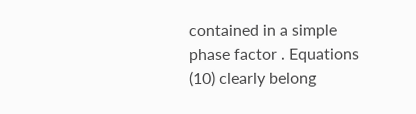contained in a simple phase factor . Equations (10) clearly belong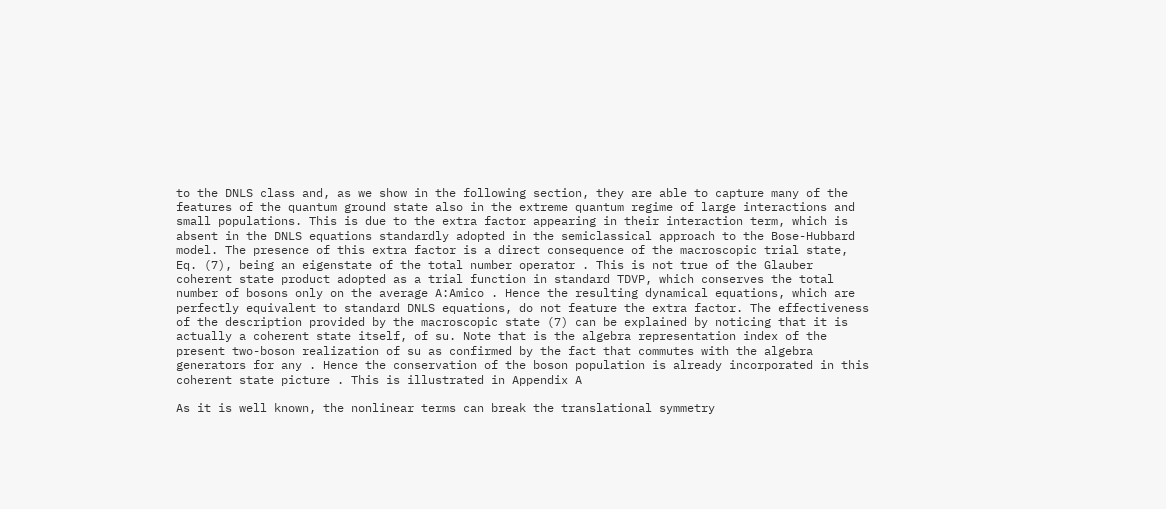to the DNLS class and, as we show in the following section, they are able to capture many of the features of the quantum ground state also in the extreme quantum regime of large interactions and small populations. This is due to the extra factor appearing in their interaction term, which is absent in the DNLS equations standardly adopted in the semiclassical approach to the Bose-Hubbard model. The presence of this extra factor is a direct consequence of the macroscopic trial state, Eq. (7), being an eigenstate of the total number operator . This is not true of the Glauber coherent state product adopted as a trial function in standard TDVP, which conserves the total number of bosons only on the average A:Amico . Hence the resulting dynamical equations, which are perfectly equivalent to standard DNLS equations, do not feature the extra factor. The effectiveness of the description provided by the macroscopic state (7) can be explained by noticing that it is actually a coherent state itself, of su. Note that is the algebra representation index of the present two-boson realization of su as confirmed by the fact that commutes with the algebra generators for any . Hence the conservation of the boson population is already incorporated in this coherent state picture . This is illustrated in Appendix A

As it is well known, the nonlinear terms can break the translational symmetry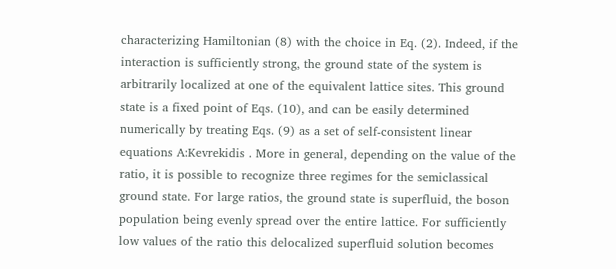characterizing Hamiltonian (8) with the choice in Eq. (2). Indeed, if the interaction is sufficiently strong, the ground state of the system is arbitrarily localized at one of the equivalent lattice sites. This ground state is a fixed point of Eqs. (10), and can be easily determined numerically by treating Eqs. (9) as a set of self-consistent linear equations A:Kevrekidis . More in general, depending on the value of the ratio, it is possible to recognize three regimes for the semiclassical ground state. For large ratios, the ground state is superfluid, the boson population being evenly spread over the entire lattice. For sufficiently low values of the ratio this delocalized superfluid solution becomes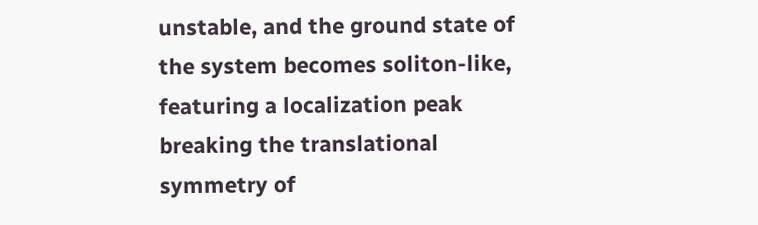unstable, and the ground state of the system becomes soliton-like, featuring a localization peak breaking the translational symmetry of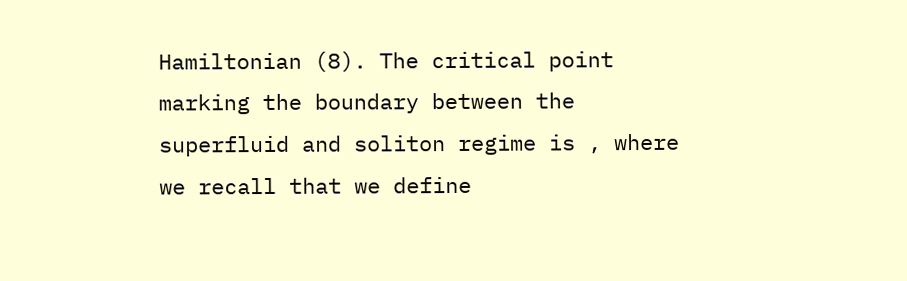Hamiltonian (8). The critical point marking the boundary between the superfluid and soliton regime is , where we recall that we define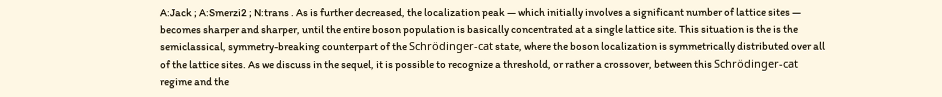A:Jack ; A:Smerzi2 ; N:trans . As is further decreased, the localization peak — which initially involves a significant number of lattice sites — becomes sharper and sharper, until the entire boson population is basically concentrated at a single lattice site. This situation is the is the semiclassical, symmetry-breaking counterpart of the Schrödinger-cat state, where the boson localization is symmetrically distributed over all of the lattice sites. As we discuss in the sequel, it is possible to recognize a threshold, or rather a crossover, between this Schrödinger-cat regime and the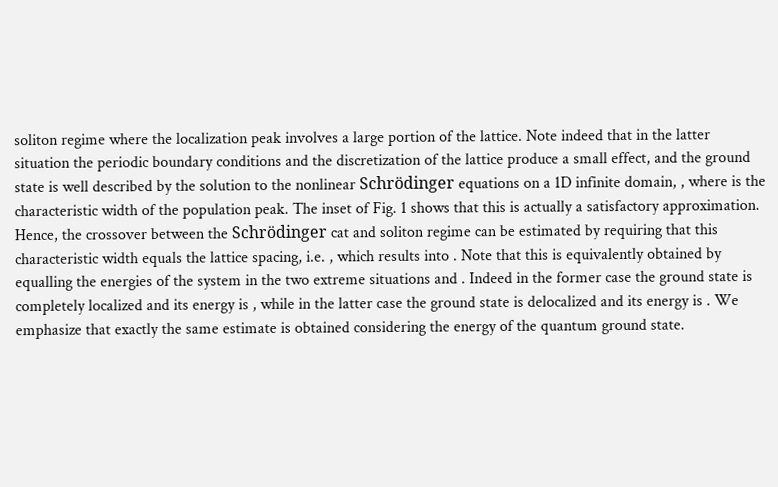soliton regime where the localization peak involves a large portion of the lattice. Note indeed that in the latter situation the periodic boundary conditions and the discretization of the lattice produce a small effect, and the ground state is well described by the solution to the nonlinear Schrödinger equations on a 1D infinite domain, , where is the characteristic width of the population peak. The inset of Fig. 1 shows that this is actually a satisfactory approximation. Hence, the crossover between the Schrödinger cat and soliton regime can be estimated by requiring that this characteristic width equals the lattice spacing, i.e. , which results into . Note that this is equivalently obtained by equalling the energies of the system in the two extreme situations and . Indeed in the former case the ground state is completely localized and its energy is , while in the latter case the ground state is delocalized and its energy is . We emphasize that exactly the same estimate is obtained considering the energy of the quantum ground state.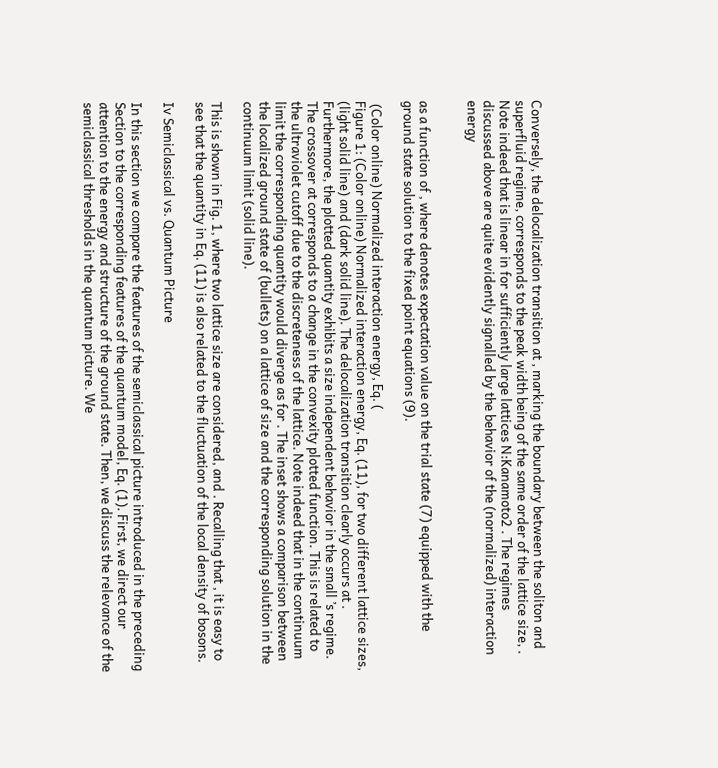Conversely, the delocalization transition at , marking the boundary between the soliton and superfluid regime, corresponds to the peak width being of the same order of the lattice size, . Note indeed that is linear in for sufficiently large lattices N:Kanamoto2 . The regimes discussed above are quite evidently signalled by the behavior of the (normalized) interaction energy


as a function of , where denotes expectation value on the trial state (7) equipped with the ground state solution to the fixed point equations (9).

 (Color online) Normalized interaction energy, Eq. (
Figure 1: (Color online) Normalized interaction energy, Eq. (11), for two different lattice sizes, (light solid line) and (dark solid line). The delocalization transition clearly occurs at . Furthermore, the plotted quantity exhibits a size independent behavior in the small ’s regime. The crossover at corresponds to a change in the convexity plotted function. This is related to the ultraviolet cutoff due to the discreteness of the lattice. Note indeed that in the continuum limit the corresponding quantity would diverge as for . The inset shows a comparison between the localized ground state of (bullets) on a lattice of size and the corresponding solution in the continuum limit (solid line).

This is shown in Fig. 1, where two lattice size are considered, and . Recalling that , it is easy to see that the quantity in Eq. (11) is also related to the fluctuation of the local density of bosons.

Iv Semiclassical vs. Quantum Picture

In this section we compare the features of the semiclassical picture introduced in the preceding Section to the corresponding features of the quantum model, Eq. (1). First, we direct our attention to the energy and structure of the ground state. Then, we discuss the relevance of the semiclassical thresholds in the quantum picture. We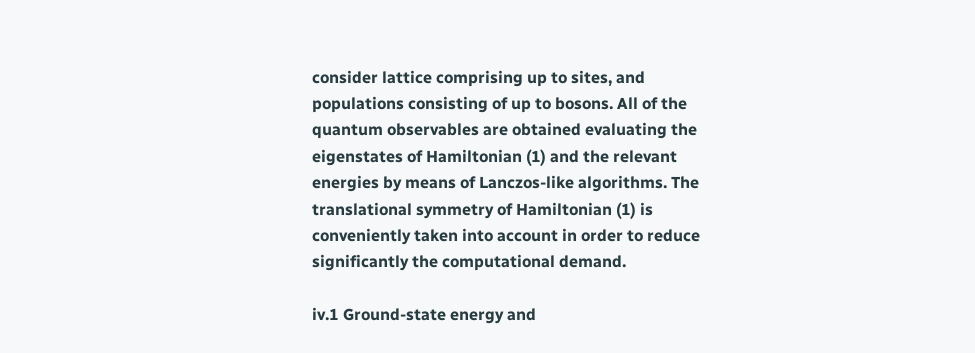consider lattice comprising up to sites, and populations consisting of up to bosons. All of the quantum observables are obtained evaluating the eigenstates of Hamiltonian (1) and the relevant energies by means of Lanczos-like algorithms. The translational symmetry of Hamiltonian (1) is conveniently taken into account in order to reduce significantly the computational demand.

iv.1 Ground-state energy and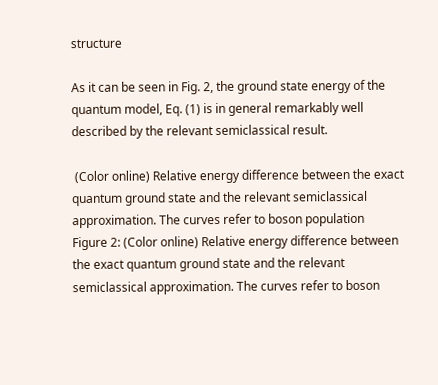structure

As it can be seen in Fig. 2, the ground state energy of the quantum model, Eq. (1) is in general remarkably well described by the relevant semiclassical result.

 (Color online) Relative energy difference between the exact quantum ground state and the relevant semiclassical approximation. The curves refer to boson population
Figure 2: (Color online) Relative energy difference between the exact quantum ground state and the relevant semiclassical approximation. The curves refer to boson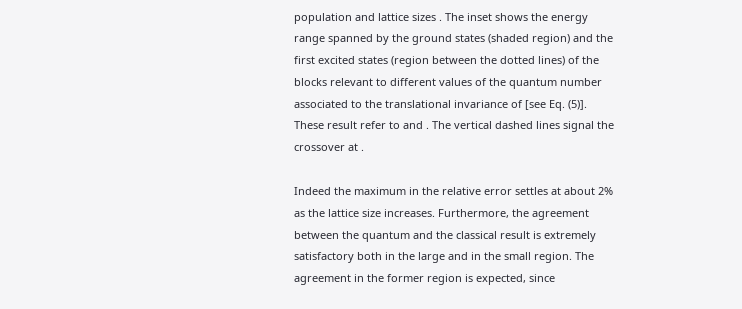population and lattice sizes . The inset shows the energy range spanned by the ground states (shaded region) and the first excited states (region between the dotted lines) of the blocks relevant to different values of the quantum number associated to the translational invariance of [see Eq. (5)]. These result refer to and . The vertical dashed lines signal the crossover at .

Indeed the maximum in the relative error settles at about 2% as the lattice size increases. Furthermore, the agreement between the quantum and the classical result is extremely satisfactory both in the large and in the small region. The agreement in the former region is expected, since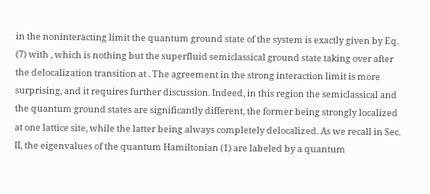in the noninteracting limit the quantum ground state of the system is exactly given by Eq. (7) with , which is nothing but the superfluid semiclassical ground state taking over after the delocalization transition at . The agreement in the strong interaction limit is more surprising, and it requires further discussion. Indeed, in this region the semiclassical and the quantum ground states are significantly different, the former being strongly localized at one lattice site, while the latter being always completely delocalized. As we recall in Sec. II, the eigenvalues of the quantum Hamiltonian (1) are labeled by a quantum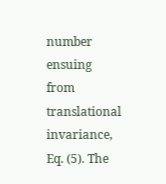number ensuing from translational invariance, Eq. (5). The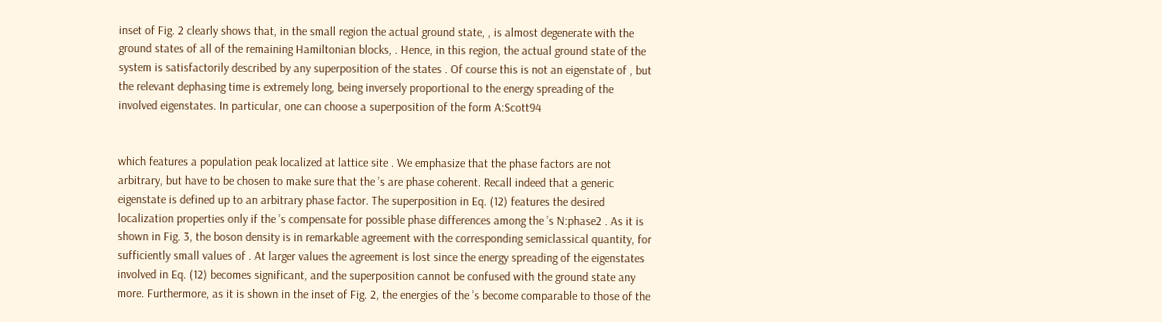inset of Fig. 2 clearly shows that, in the small region the actual ground state, , is almost degenerate with the ground states of all of the remaining Hamiltonian blocks, . Hence, in this region, the actual ground state of the system is satisfactorily described by any superposition of the states . Of course this is not an eigenstate of , but the relevant dephasing time is extremely long, being inversely proportional to the energy spreading of the involved eigenstates. In particular, one can choose a superposition of the form A:Scott94


which features a population peak localized at lattice site . We emphasize that the phase factors are not arbitrary, but have to be chosen to make sure that the ’s are phase coherent. Recall indeed that a generic eigenstate is defined up to an arbitrary phase factor. The superposition in Eq. (12) features the desired localization properties only if the ’s compensate for possible phase differences among the ’s N:phase2 . As it is shown in Fig. 3, the boson density is in remarkable agreement with the corresponding semiclassical quantity, for sufficiently small values of . At larger values the agreement is lost since the energy spreading of the eigenstates involved in Eq. (12) becomes significant, and the superposition cannot be confused with the ground state any more. Furthermore, as it is shown in the inset of Fig. 2, the energies of the ’s become comparable to those of the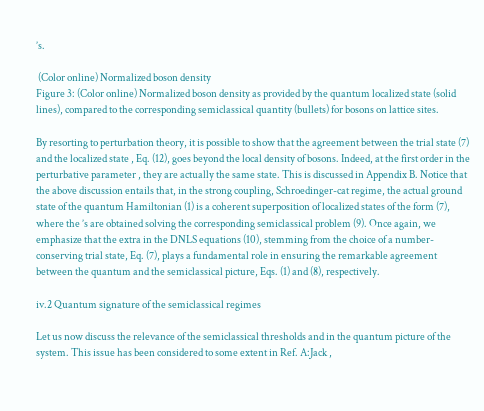’s.

 (Color online) Normalized boson density
Figure 3: (Color online) Normalized boson density as provided by the quantum localized state (solid lines), compared to the corresponding semiclassical quantity (bullets) for bosons on lattice sites.

By resorting to perturbation theory, it is possible to show that the agreement between the trial state (7) and the localized state , Eq. (12), goes beyond the local density of bosons. Indeed, at the first order in the perturbative parameter , they are actually the same state. This is discussed in Appendix B. Notice that the above discussion entails that, in the strong coupling, Schroedinger-cat regime, the actual ground state of the quantum Hamiltonian (1) is a coherent superposition of localized states of the form (7), where the ’s are obtained solving the corresponding semiclassical problem (9). Once again, we emphasize that the extra in the DNLS equations (10), stemming from the choice of a number-conserving trial state, Eq. (7), plays a fundamental role in ensuring the remarkable agreement between the quantum and the semiclassical picture, Eqs. (1) and (8), respectively.

iv.2 Quantum signature of the semiclassical regimes

Let us now discuss the relevance of the semiclassical thresholds and in the quantum picture of the system. This issue has been considered to some extent in Ref. A:Jack ,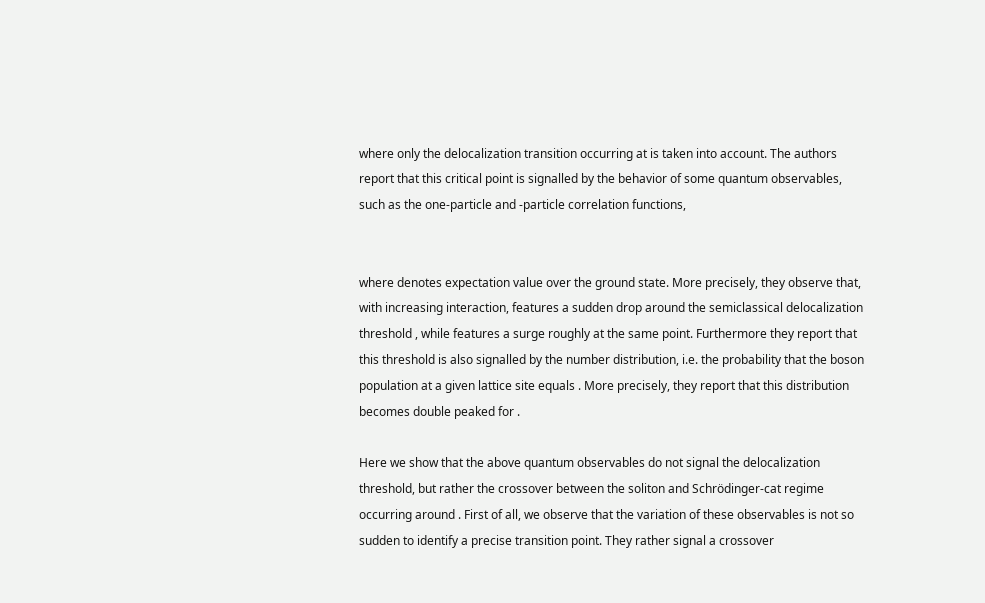where only the delocalization transition occurring at is taken into account. The authors report that this critical point is signalled by the behavior of some quantum observables, such as the one-particle and -particle correlation functions,


where denotes expectation value over the ground state. More precisely, they observe that, with increasing interaction, features a sudden drop around the semiclassical delocalization threshold , while features a surge roughly at the same point. Furthermore they report that this threshold is also signalled by the number distribution, i.e. the probability that the boson population at a given lattice site equals . More precisely, they report that this distribution becomes double peaked for .

Here we show that the above quantum observables do not signal the delocalization threshold, but rather the crossover between the soliton and Schrödinger-cat regime occurring around . First of all, we observe that the variation of these observables is not so sudden to identify a precise transition point. They rather signal a crossover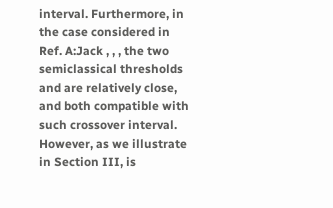interval. Furthermore, in the case considered in Ref. A:Jack , , , the two semiclassical thresholds and are relatively close, and both compatible with such crossover interval. However, as we illustrate in Section III, is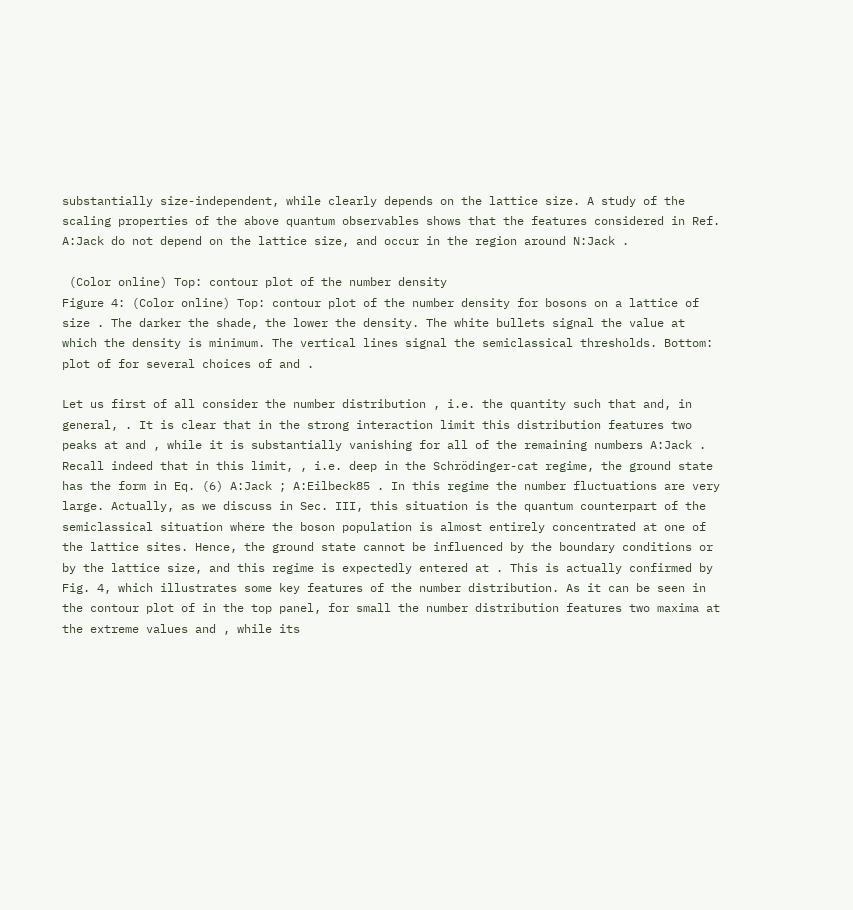substantially size-independent, while clearly depends on the lattice size. A study of the scaling properties of the above quantum observables shows that the features considered in Ref. A:Jack do not depend on the lattice size, and occur in the region around N:Jack .

 (Color online) Top: contour plot of the number density
Figure 4: (Color online) Top: contour plot of the number density for bosons on a lattice of size . The darker the shade, the lower the density. The white bullets signal the value at which the density is minimum. The vertical lines signal the semiclassical thresholds. Bottom: plot of for several choices of and .

Let us first of all consider the number distribution , i.e. the quantity such that and, in general, . It is clear that in the strong interaction limit this distribution features two peaks at and , while it is substantially vanishing for all of the remaining numbers A:Jack . Recall indeed that in this limit, , i.e. deep in the Schrödinger-cat regime, the ground state has the form in Eq. (6) A:Jack ; A:Eilbeck85 . In this regime the number fluctuations are very large. Actually, as we discuss in Sec. III, this situation is the quantum counterpart of the semiclassical situation where the boson population is almost entirely concentrated at one of the lattice sites. Hence, the ground state cannot be influenced by the boundary conditions or by the lattice size, and this regime is expectedly entered at . This is actually confirmed by Fig. 4, which illustrates some key features of the number distribution. As it can be seen in the contour plot of in the top panel, for small the number distribution features two maxima at the extreme values and , while its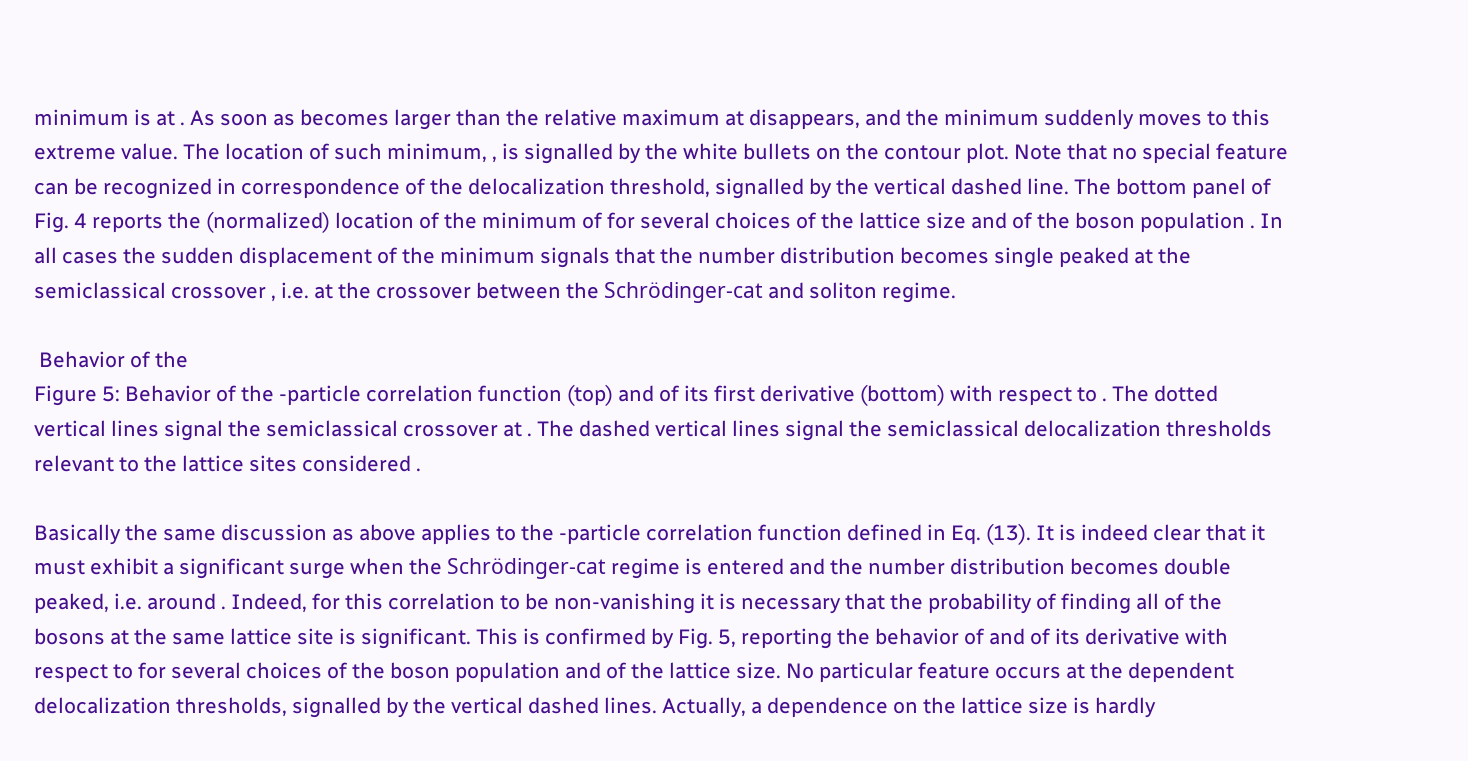minimum is at . As soon as becomes larger than the relative maximum at disappears, and the minimum suddenly moves to this extreme value. The location of such minimum, , is signalled by the white bullets on the contour plot. Note that no special feature can be recognized in correspondence of the delocalization threshold, signalled by the vertical dashed line. The bottom panel of Fig. 4 reports the (normalized) location of the minimum of for several choices of the lattice size and of the boson population . In all cases the sudden displacement of the minimum signals that the number distribution becomes single peaked at the semiclassical crossover , i.e. at the crossover between the Schrödinger-cat and soliton regime.

 Behavior of the
Figure 5: Behavior of the -particle correlation function (top) and of its first derivative (bottom) with respect to . The dotted vertical lines signal the semiclassical crossover at . The dashed vertical lines signal the semiclassical delocalization thresholds relevant to the lattice sites considered .

Basically the same discussion as above applies to the -particle correlation function defined in Eq. (13). It is indeed clear that it must exhibit a significant surge when the Schrödinger-cat regime is entered and the number distribution becomes double peaked, i.e. around . Indeed, for this correlation to be non-vanishing it is necessary that the probability of finding all of the bosons at the same lattice site is significant. This is confirmed by Fig. 5, reporting the behavior of and of its derivative with respect to for several choices of the boson population and of the lattice size. No particular feature occurs at the dependent delocalization thresholds, signalled by the vertical dashed lines. Actually, a dependence on the lattice size is hardly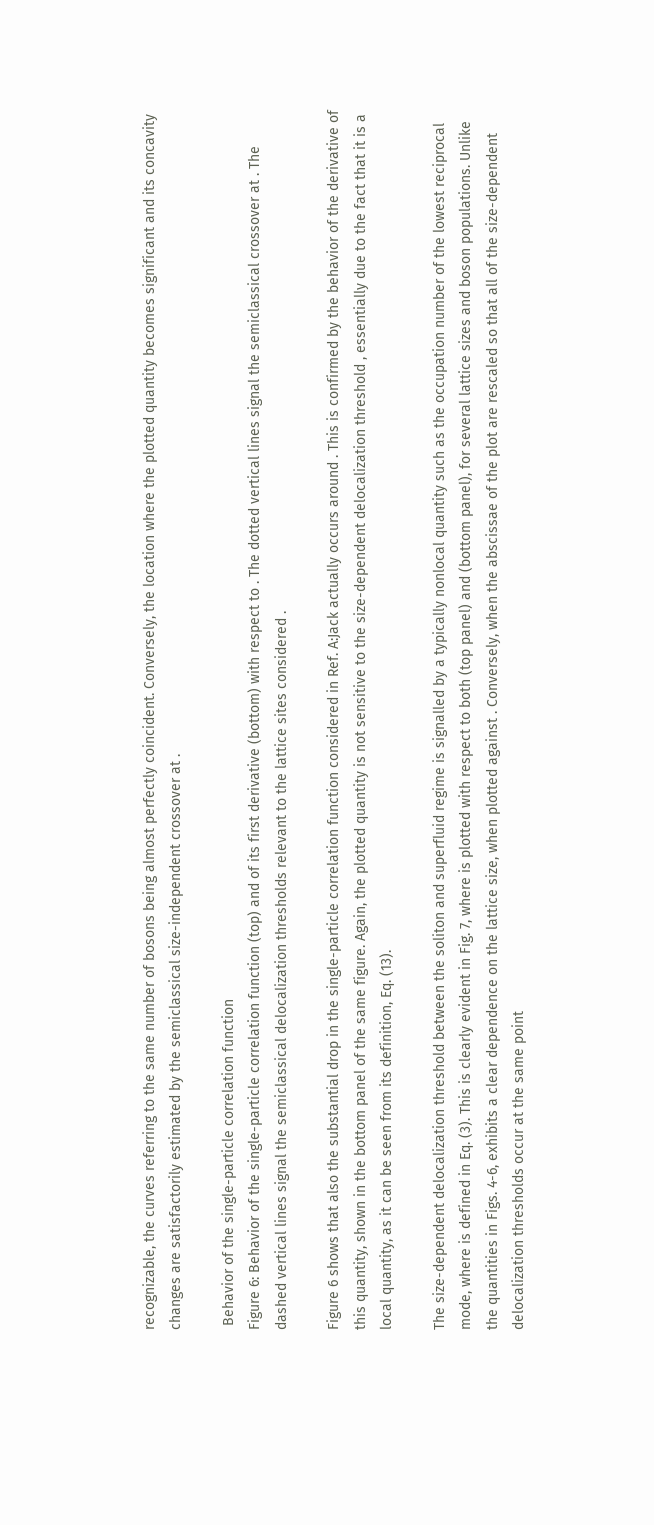recognizable, the curves referring to the same number of bosons being almost perfectly coincident. Conversely, the location where the plotted quantity becomes significant and its concavity changes are satisfactorily estimated by the semiclassical size-independent crossover at .

 Behavior of the single-particle correlation function
Figure 6: Behavior of the single-particle correlation function (top) and of its first derivative (bottom) with respect to . The dotted vertical lines signal the semiclassical crossover at . The dashed vertical lines signal the semiclassical delocalization thresholds relevant to the lattice sites considered .

Figure 6 shows that also the substantial drop in the single-particle correlation function considered in Ref. A:Jack actually occurs around . This is confirmed by the behavior of the derivative of this quantity, shown in the bottom panel of the same figure. Again, the plotted quantity is not sensitive to the size-dependent delocalization threshold , essentially due to the fact that it is a local quantity, as it can be seen from its definition, Eq. (13).

The size-dependent delocalization threshold between the soliton and superfluid regime is signalled by a typically nonlocal quantity such as the occupation number of the lowest reciprocal mode, where is defined in Eq. (3). This is clearly evident in Fig. 7, where is plotted with respect to both (top panel) and (bottom panel), for several lattice sizes and boson populations. Unlike the quantities in Figs. 4-6, exhibits a clear dependence on the lattice size, when plotted against . Conversely, when the abscissae of the plot are rescaled so that all of the size-dependent delocalization thresholds occur at the same point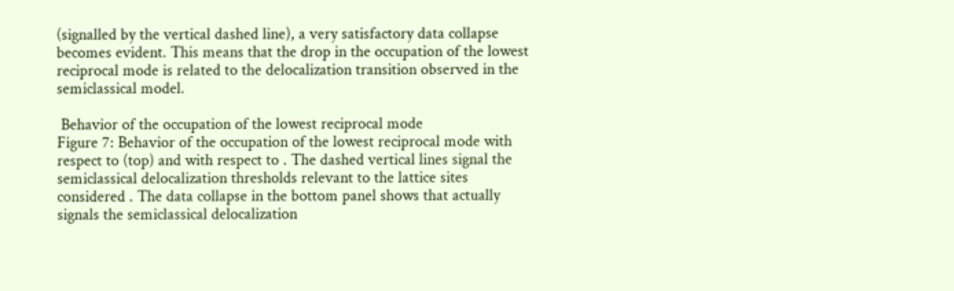(signalled by the vertical dashed line), a very satisfactory data collapse becomes evident. This means that the drop in the occupation of the lowest reciprocal mode is related to the delocalization transition observed in the semiclassical model.

 Behavior of the occupation of the lowest reciprocal mode
Figure 7: Behavior of the occupation of the lowest reciprocal mode with respect to (top) and with respect to . The dashed vertical lines signal the semiclassical delocalization thresholds relevant to the lattice sites considered . The data collapse in the bottom panel shows that actually signals the semiclassical delocalization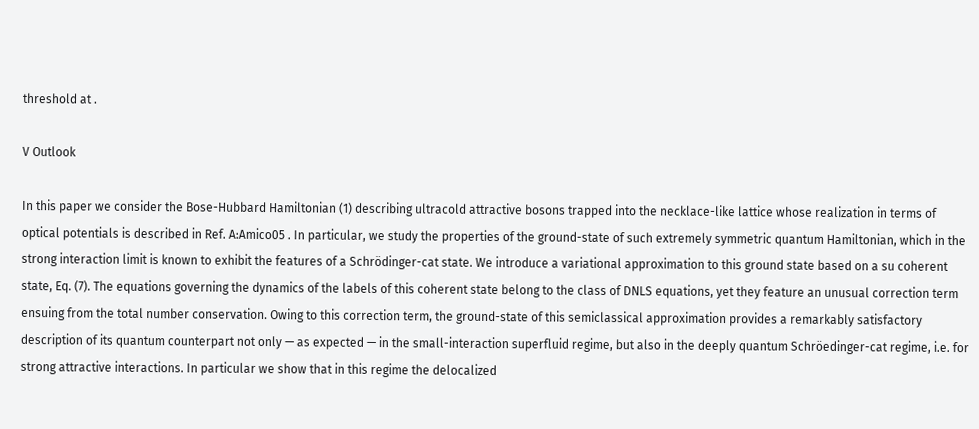threshold at .

V Outlook

In this paper we consider the Bose-Hubbard Hamiltonian (1) describing ultracold attractive bosons trapped into the necklace-like lattice whose realization in terms of optical potentials is described in Ref. A:Amico05 . In particular, we study the properties of the ground-state of such extremely symmetric quantum Hamiltonian, which in the strong interaction limit is known to exhibit the features of a Schrödinger-cat state. We introduce a variational approximation to this ground state based on a su coherent state, Eq. (7). The equations governing the dynamics of the labels of this coherent state belong to the class of DNLS equations, yet they feature an unusual correction term ensuing from the total number conservation. Owing to this correction term, the ground-state of this semiclassical approximation provides a remarkably satisfactory description of its quantum counterpart not only — as expected — in the small-interaction superfluid regime, but also in the deeply quantum Schröedinger-cat regime, i.e. for strong attractive interactions. In particular we show that in this regime the delocalized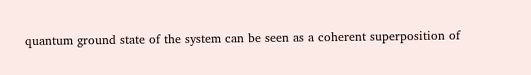quantum ground state of the system can be seen as a coherent superposition of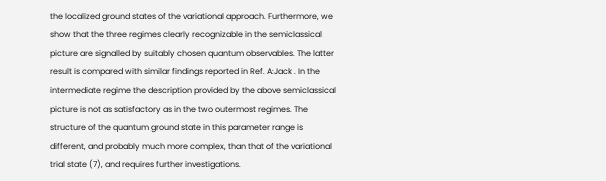the localized ground states of the variational approach. Furthermore, we show that the three regimes clearly recognizable in the semiclassical picture are signalled by suitably chosen quantum observables. The latter result is compared with similar findings reported in Ref. A:Jack . In the intermediate regime the description provided by the above semiclassical picture is not as satisfactory as in the two outermost regimes. The structure of the quantum ground state in this parameter range is different, and probably much more complex, than that of the variational trial state (7), and requires further investigations.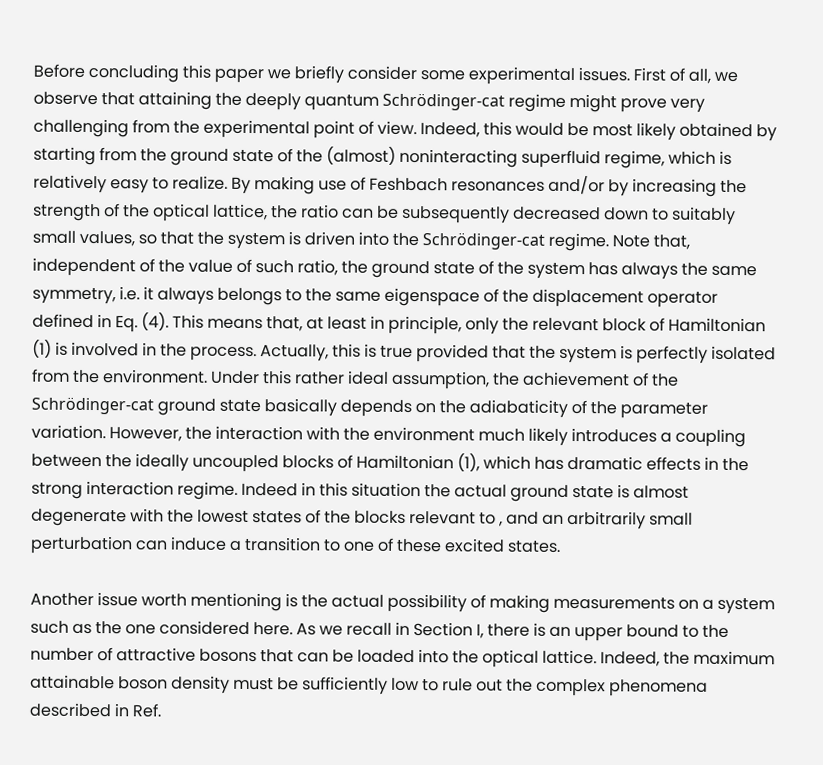Before concluding this paper we briefly consider some experimental issues. First of all, we observe that attaining the deeply quantum Schrödinger-cat regime might prove very challenging from the experimental point of view. Indeed, this would be most likely obtained by starting from the ground state of the (almost) noninteracting superfluid regime, which is relatively easy to realize. By making use of Feshbach resonances and/or by increasing the strength of the optical lattice, the ratio can be subsequently decreased down to suitably small values, so that the system is driven into the Schrödinger-cat regime. Note that, independent of the value of such ratio, the ground state of the system has always the same symmetry, i.e. it always belongs to the same eigenspace of the displacement operator defined in Eq. (4). This means that, at least in principle, only the relevant block of Hamiltonian (1) is involved in the process. Actually, this is true provided that the system is perfectly isolated from the environment. Under this rather ideal assumption, the achievement of the Schrödinger-cat ground state basically depends on the adiabaticity of the parameter variation. However, the interaction with the environment much likely introduces a coupling between the ideally uncoupled blocks of Hamiltonian (1), which has dramatic effects in the strong interaction regime. Indeed in this situation the actual ground state is almost degenerate with the lowest states of the blocks relevant to , and an arbitrarily small perturbation can induce a transition to one of these excited states.

Another issue worth mentioning is the actual possibility of making measurements on a system such as the one considered here. As we recall in Section I, there is an upper bound to the number of attractive bosons that can be loaded into the optical lattice. Indeed, the maximum attainable boson density must be sufficiently low to rule out the complex phenomena described in Ref.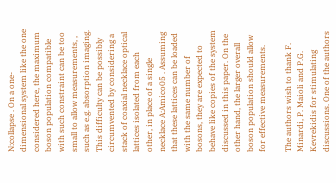N:collapse . On a one-dimensional system like the one considered here, the maximum boson population compatible with such constraint can be too small to allow measurements, , such as e.g. absorption imaging. This difficulty can be possibly circumvented by considering a stack of coaxial necklace optical lattices isolated from each other, in place of a single necklace A:Amico05 . Assuming that these lattices can be loaded with the same number of bosons, they are expected to behave like copies of the system discussed in this paper. On the other hand, the larger overall boson population should allow for effective measurements.

The authors wish to thank F. Minardi, P. Maioli and P.G. Kevrekidis for stimulating discussions. One of the authors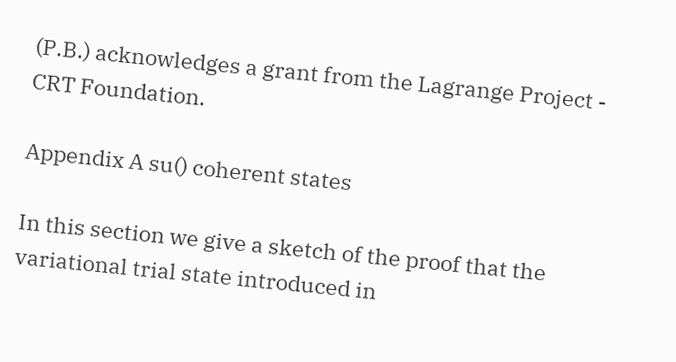(P.B.) acknowledges a grant from the Lagrange Project - CRT Foundation.

Appendix A su() coherent states

In this section we give a sketch of the proof that the variational trial state introduced in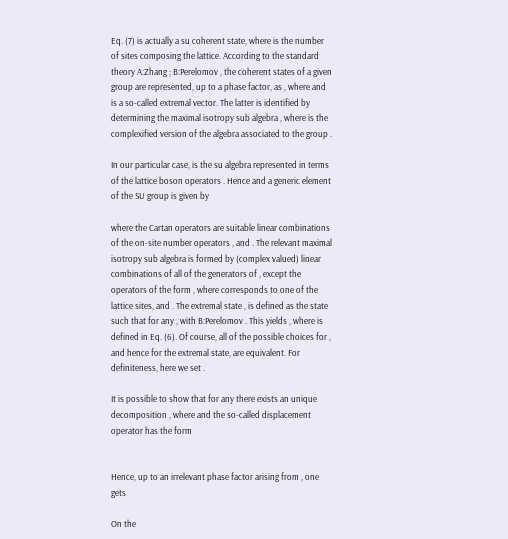Eq. (7) is actually a su coherent state, where is the number of sites composing the lattice. According to the standard theory A:Zhang ; B:Perelomov , the coherent states of a given group are represented, up to a phase factor, as , where and is a so-called extremal vector. The latter is identified by determining the maximal isotropy sub algebra , where is the complexified version of the algebra associated to the group .

In our particular case, is the su algebra represented in terms of the lattice boson operators . Hence and a generic element of the SU group is given by

where the Cartan operators are suitable linear combinations of the on-site number operators , and . The relevant maximal isotropy sub algebra is formed by (complex valued) linear combinations of all of the generators of , except the operators of the form , where corresponds to one of the lattice sites, and . The extremal state , is defined as the state such that for any , with B:Perelomov . This yields , where is defined in Eq. (6). Of course, all of the possible choices for , and hence for the extremal state, are equivalent. For definiteness, here we set .

It is possible to show that for any there exists an unique decomposition , where and the so-called displacement operator has the form


Hence, up to an irrelevant phase factor arising from , one gets

On the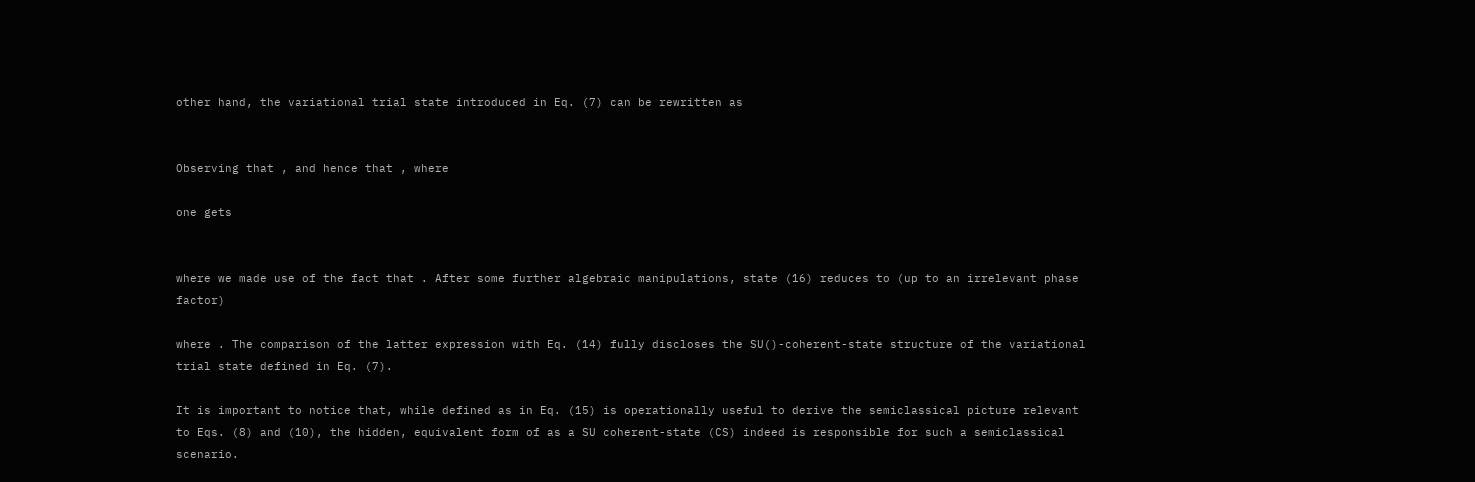other hand, the variational trial state introduced in Eq. (7) can be rewritten as


Observing that , and hence that , where

one gets


where we made use of the fact that . After some further algebraic manipulations, state (16) reduces to (up to an irrelevant phase factor)

where . The comparison of the latter expression with Eq. (14) fully discloses the SU()-coherent-state structure of the variational trial state defined in Eq. (7).

It is important to notice that, while defined as in Eq. (15) is operationally useful to derive the semiclassical picture relevant to Eqs. (8) and (10), the hidden, equivalent form of as a SU coherent-state (CS) indeed is responsible for such a semiclassical scenario.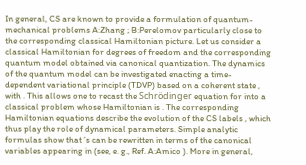In general, CS are known to provide a formulation of quantum-mechanical problems A:Zhang ; B:Perelomov particularly close to the corresponding classical Hamiltonian picture. Let us consider a classical Hamiltonian for degrees of freedom and the corresponding quantum model obtained via canonical quantization. The dynamics of the quantum model can be investigated enacting a time-dependent variational principle (TDVP) based on a coherent state , with . This allows one to recast the Schrödinger equation for into a classical problem whose Hamiltonian is . The corresponding Hamiltonian equations describe the evolution of the CS labels , which thus play the role of dynamical parameters. Simple analytic formulas show that ’s can be rewritten in terms of the canonical variables appearing in (see, e. g., Ref. A:Amico ). More in general,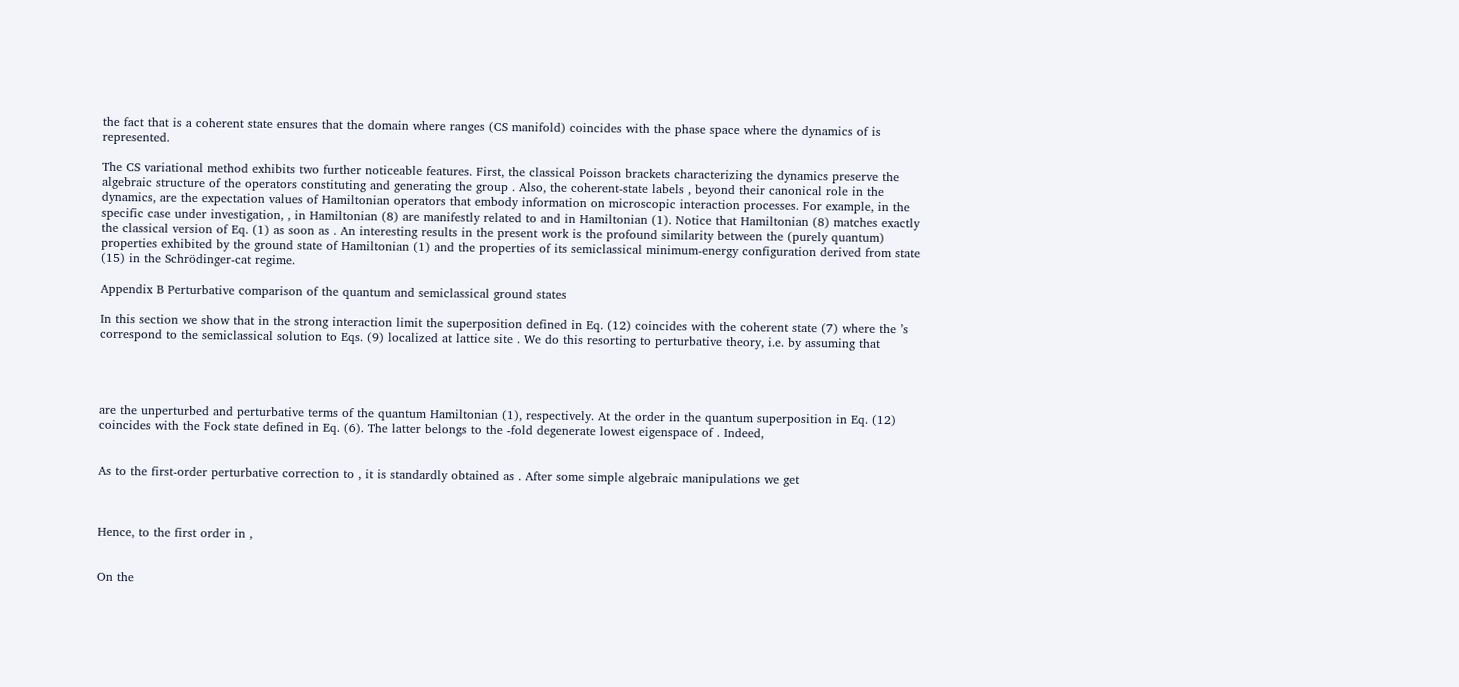the fact that is a coherent state ensures that the domain where ranges (CS manifold) coincides with the phase space where the dynamics of is represented.

The CS variational method exhibits two further noticeable features. First, the classical Poisson brackets characterizing the dynamics preserve the algebraic structure of the operators constituting and generating the group . Also, the coherent-state labels , beyond their canonical role in the dynamics, are the expectation values of Hamiltonian operators that embody information on microscopic interaction processes. For example, in the specific case under investigation, , in Hamiltonian (8) are manifestly related to and in Hamiltonian (1). Notice that Hamiltonian (8) matches exactly the classical version of Eq. (1) as soon as . An interesting results in the present work is the profound similarity between the (purely quantum) properties exhibited by the ground state of Hamiltonian (1) and the properties of its semiclassical minimum-energy configuration derived from state (15) in the Schrödinger-cat regime.

Appendix B Perturbative comparison of the quantum and semiclassical ground states

In this section we show that in the strong interaction limit the superposition defined in Eq. (12) coincides with the coherent state (7) where the ’s correspond to the semiclassical solution to Eqs. (9) localized at lattice site . We do this resorting to perturbative theory, i.e. by assuming that




are the unperturbed and perturbative terms of the quantum Hamiltonian (1), respectively. At the order in the quantum superposition in Eq. (12) coincides with the Fock state defined in Eq. (6). The latter belongs to the -fold degenerate lowest eigenspace of . Indeed,


As to the first-order perturbative correction to , it is standardly obtained as . After some simple algebraic manipulations we get



Hence, to the first order in ,


On the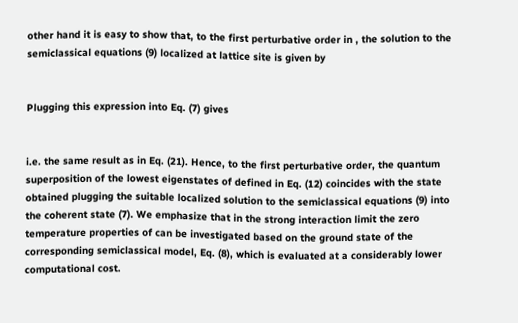other hand it is easy to show that, to the first perturbative order in , the solution to the semiclassical equations (9) localized at lattice site is given by


Plugging this expression into Eq. (7) gives


i.e. the same result as in Eq. (21). Hence, to the first perturbative order, the quantum superposition of the lowest eigenstates of defined in Eq. (12) coincides with the state obtained plugging the suitable localized solution to the semiclassical equations (9) into the coherent state (7). We emphasize that in the strong interaction limit the zero temperature properties of can be investigated based on the ground state of the corresponding semiclassical model, Eq. (8), which is evaluated at a considerably lower computational cost.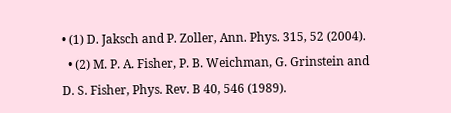• (1) D. Jaksch and P. Zoller, Ann. Phys. 315, 52 (2004).
  • (2) M. P. A. Fisher, P. B. Weichman, G. Grinstein and D. S. Fisher, Phys. Rev. B 40, 546 (1989).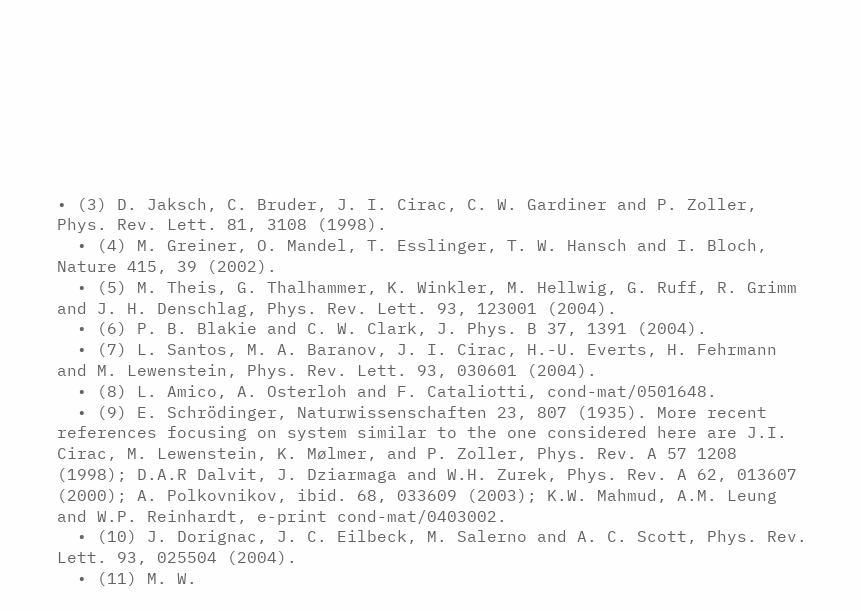• (3) D. Jaksch, C. Bruder, J. I. Cirac, C. W. Gardiner and P. Zoller, Phys. Rev. Lett. 81, 3108 (1998).
  • (4) M. Greiner, O. Mandel, T. Esslinger, T. W. Hansch and I. Bloch, Nature 415, 39 (2002).
  • (5) M. Theis, G. Thalhammer, K. Winkler, M. Hellwig, G. Ruff, R. Grimm and J. H. Denschlag, Phys. Rev. Lett. 93, 123001 (2004).
  • (6) P. B. Blakie and C. W. Clark, J. Phys. B 37, 1391 (2004).
  • (7) L. Santos, M. A. Baranov, J. I. Cirac, H.-U. Everts, H. Fehrmann and M. Lewenstein, Phys. Rev. Lett. 93, 030601 (2004).
  • (8) L. Amico, A. Osterloh and F. Cataliotti, cond-mat/0501648.
  • (9) E. Schrödinger, Naturwissenschaften 23, 807 (1935). More recent references focusing on system similar to the one considered here are J.I. Cirac, M. Lewenstein, K. Mølmer, and P. Zoller, Phys. Rev. A 57 1208 (1998); D.A.R Dalvit, J. Dziarmaga and W.H. Zurek, Phys. Rev. A 62, 013607 (2000); A. Polkovnikov, ibid. 68, 033609 (2003); K.W. Mahmud, A.M. Leung and W.P. Reinhardt, e-print cond-mat/0403002.
  • (10) J. Dorignac, J. C. Eilbeck, M. Salerno and A. C. Scott, Phys. Rev. Lett. 93, 025504 (2004).
  • (11) M. W.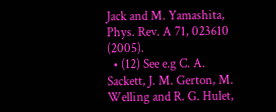Jack and M. Yamashita, Phys. Rev. A 71, 023610 (2005).
  • (12) See e.g C. A. Sackett, J. M. Gerton, M. Welling and R. G. Hulet,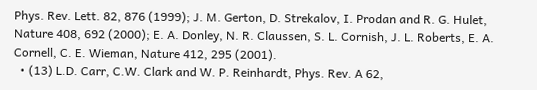Phys. Rev. Lett. 82, 876 (1999); J. M. Gerton, D. Strekalov, I. Prodan and R. G. Hulet, Nature 408, 692 (2000); E. A. Donley, N. R. Claussen, S. L. Cornish, J. L. Roberts, E. A. Cornell, C. E. Wieman, Nature 412, 295 (2001).
  • (13) L.D. Carr, C.W. Clark and W. P. Reinhardt, Phys. Rev. A 62,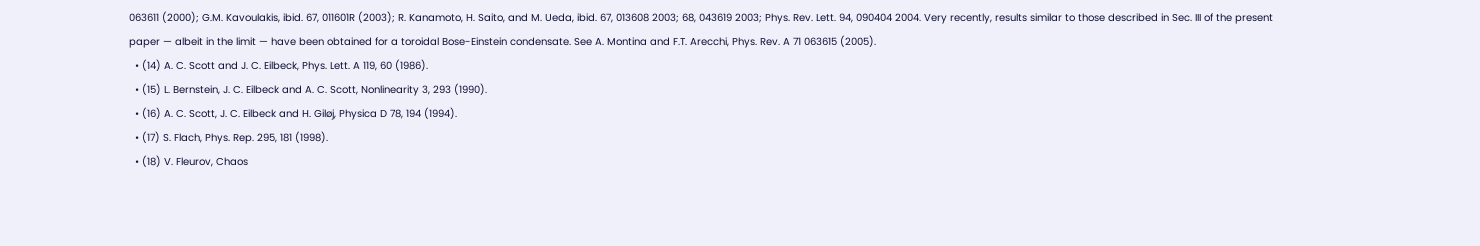063611 (2000); G.M. Kavoulakis, ibid. 67, 011601R (2003); R. Kanamoto, H. Saito, and M. Ueda, ibid. 67, 013608 2003; 68, 043619 2003; Phys. Rev. Lett. 94, 090404 2004. Very recently, results similar to those described in Sec. III of the present paper — albeit in the limit — have been obtained for a toroidal Bose-Einstein condensate. See A. Montina and F.T. Arecchi, Phys. Rev. A 71 063615 (2005).
  • (14) A. C. Scott and J. C. Eilbeck, Phys. Lett. A 119, 60 (1986).
  • (15) L. Bernstein, J. C. Eilbeck and A. C. Scott, Nonlinearity 3, 293 (1990).
  • (16) A. C. Scott, J. C. Eilbeck and H. Giløj, Physica D 78, 194 (1994).
  • (17) S. Flach, Phys. Rep. 295, 181 (1998).
  • (18) V. Fleurov, Chaos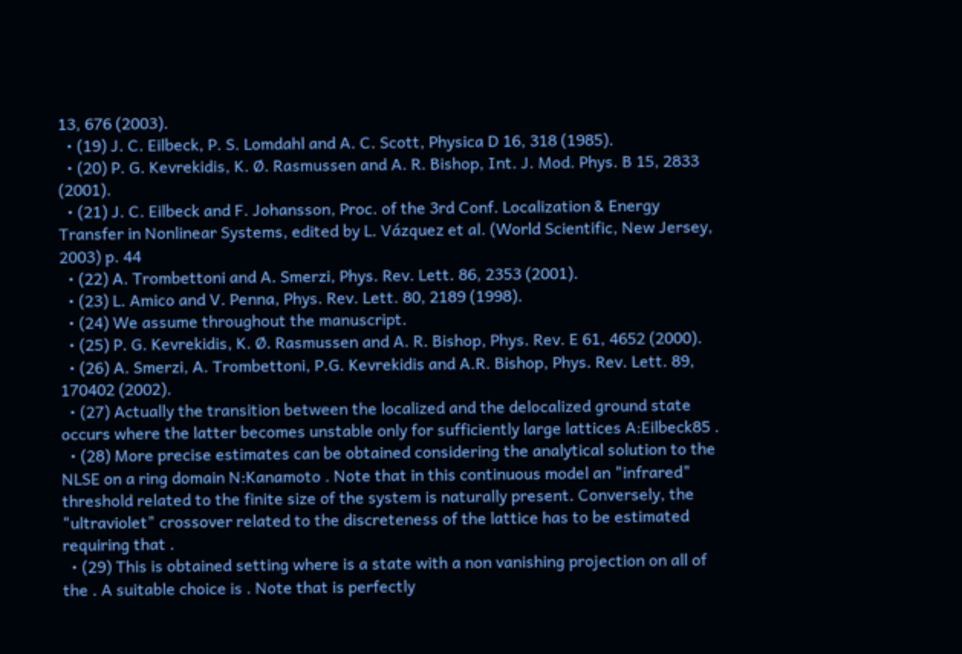13, 676 (2003).
  • (19) J. C. Eilbeck, P. S. Lomdahl and A. C. Scott, Physica D 16, 318 (1985).
  • (20) P. G. Kevrekidis, K. Ø. Rasmussen and A. R. Bishop, Int. J. Mod. Phys. B 15, 2833 (2001).
  • (21) J. C. Eilbeck and F. Johansson, Proc. of the 3rd Conf. Localization & Energy Transfer in Nonlinear Systems, edited by L. Vázquez et al. (World Scientific, New Jersey, 2003) p. 44
  • (22) A. Trombettoni and A. Smerzi, Phys. Rev. Lett. 86, 2353 (2001).
  • (23) L. Amico and V. Penna, Phys. Rev. Lett. 80, 2189 (1998).
  • (24) We assume throughout the manuscript.
  • (25) P. G. Kevrekidis, K. Ø. Rasmussen and A. R. Bishop, Phys. Rev. E 61, 4652 (2000).
  • (26) A. Smerzi, A. Trombettoni, P.G. Kevrekidis and A.R. Bishop, Phys. Rev. Lett. 89, 170402 (2002).
  • (27) Actually the transition between the localized and the delocalized ground state occurs where the latter becomes unstable only for sufficiently large lattices A:Eilbeck85 .
  • (28) More precise estimates can be obtained considering the analytical solution to the NLSE on a ring domain N:Kanamoto . Note that in this continuous model an "infrared" threshold related to the finite size of the system is naturally present. Conversely, the "ultraviolet" crossover related to the discreteness of the lattice has to be estimated requiring that .
  • (29) This is obtained setting where is a state with a non vanishing projection on all of the . A suitable choice is . Note that is perfectly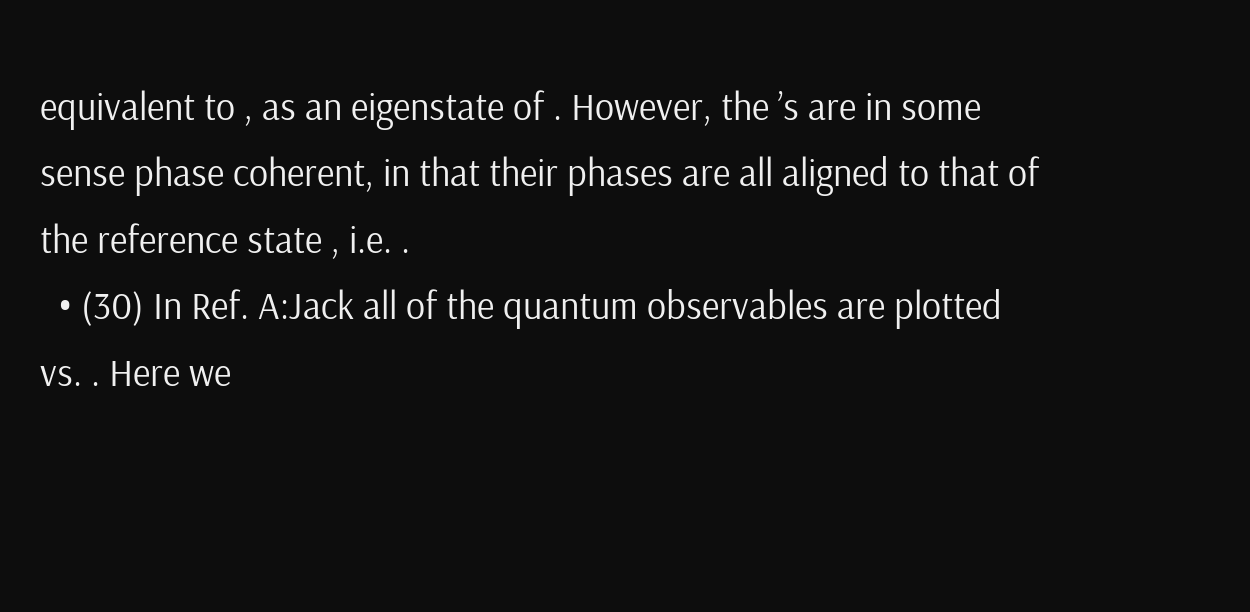equivalent to , as an eigenstate of . However, the ’s are in some sense phase coherent, in that their phases are all aligned to that of the reference state , i.e. .
  • (30) In Ref. A:Jack all of the quantum observables are plotted vs. . Here we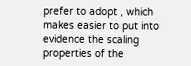prefer to adopt , which makes easier to put into evidence the scaling properties of the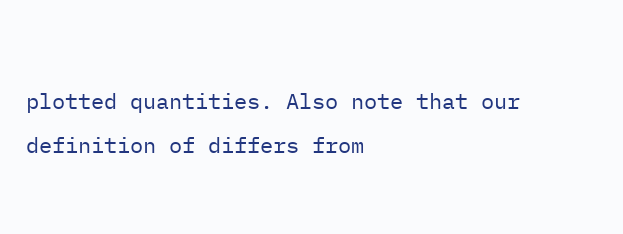plotted quantities. Also note that our definition of differs from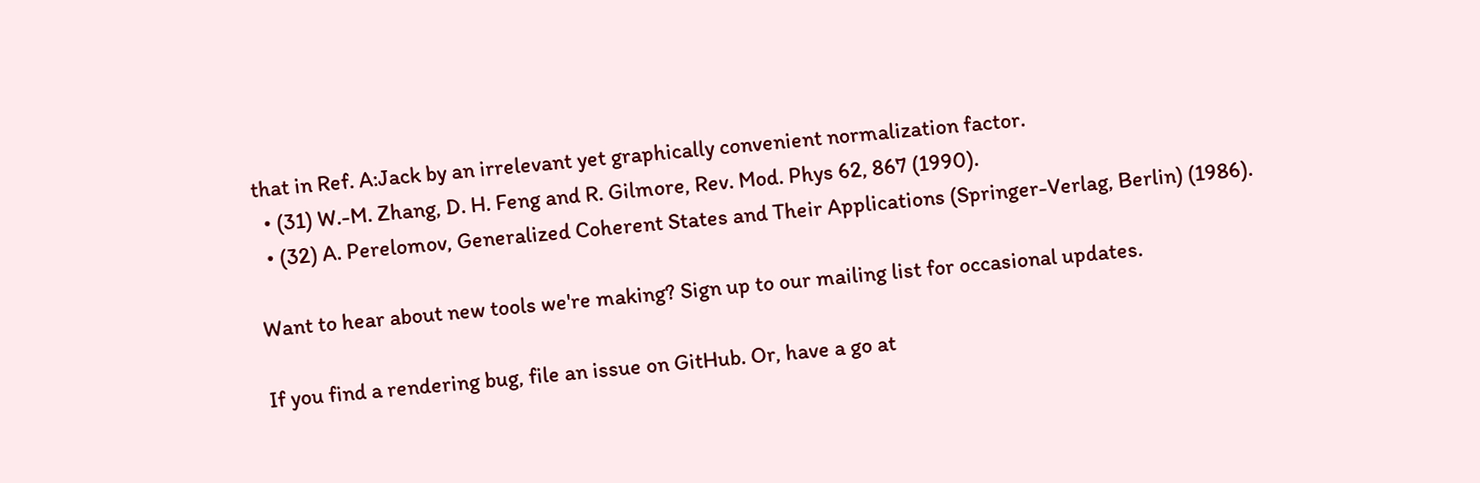that in Ref. A:Jack by an irrelevant yet graphically convenient normalization factor.
  • (31) W.-M. Zhang, D. H. Feng and R. Gilmore, Rev. Mod. Phys 62, 867 (1990).
  • (32) A. Perelomov, Generalized Coherent States and Their Applications (Springer-Verlag, Berlin) (1986).

Want to hear about new tools we're making? Sign up to our mailing list for occasional updates.

If you find a rendering bug, file an issue on GitHub. Or, have a go at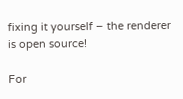fixing it yourself – the renderer is open source!

For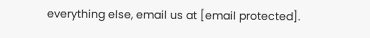everything else, email us at [email protected].